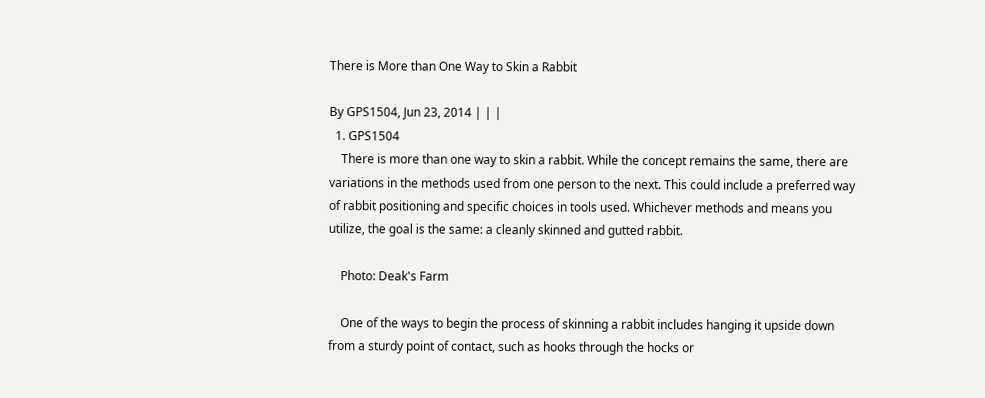There is More than One Way to Skin a Rabbit

By GPS1504, Jun 23, 2014 | | |
  1. GPS1504
    There is more than one way to skin a rabbit. While the concept remains the same, there are variations in the methods used from one person to the next. This could include a preferred way of rabbit positioning and specific choices in tools used. Whichever methods and means you utilize, the goal is the same: a cleanly skinned and gutted rabbit.

    Photo: Deak's Farm

    One of the ways to begin the process of skinning a rabbit includes hanging it upside down from a sturdy point of contact, such as hooks through the hocks or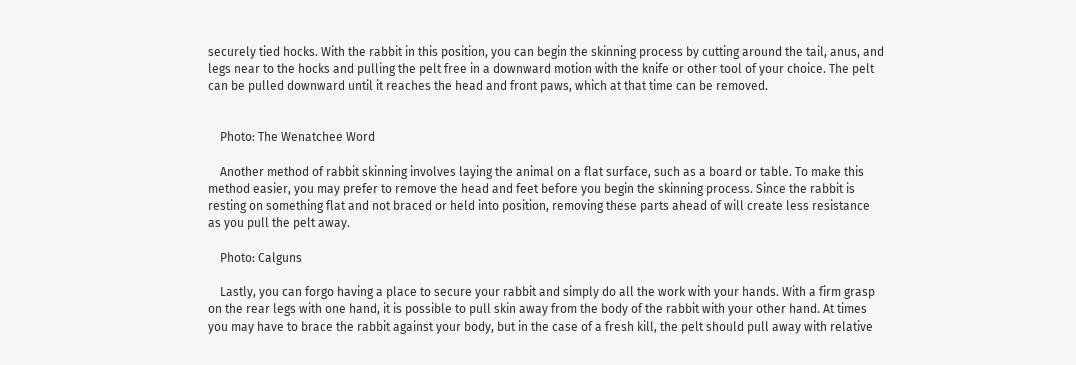securely tied hocks. With the rabbit in this position, you can begin the skinning process by cutting around the tail, anus, and legs near to the hocks and pulling the pelt free in a downward motion with the knife or other tool of your choice. The pelt can be pulled downward until it reaches the head and front paws, which at that time can be removed.


    Photo: The Wenatchee Word

    Another method of rabbit skinning involves laying the animal on a flat surface, such as a board or table. To make this method easier, you may prefer to remove the head and feet before you begin the skinning process. Since the rabbit is resting on something flat and not braced or held into position, removing these parts ahead of will create less resistance as you pull the pelt away.

    Photo: Calguns

    Lastly, you can forgo having a place to secure your rabbit and simply do all the work with your hands. With a firm grasp on the rear legs with one hand, it is possible to pull skin away from the body of the rabbit with your other hand. At times you may have to brace the rabbit against your body, but in the case of a fresh kill, the pelt should pull away with relative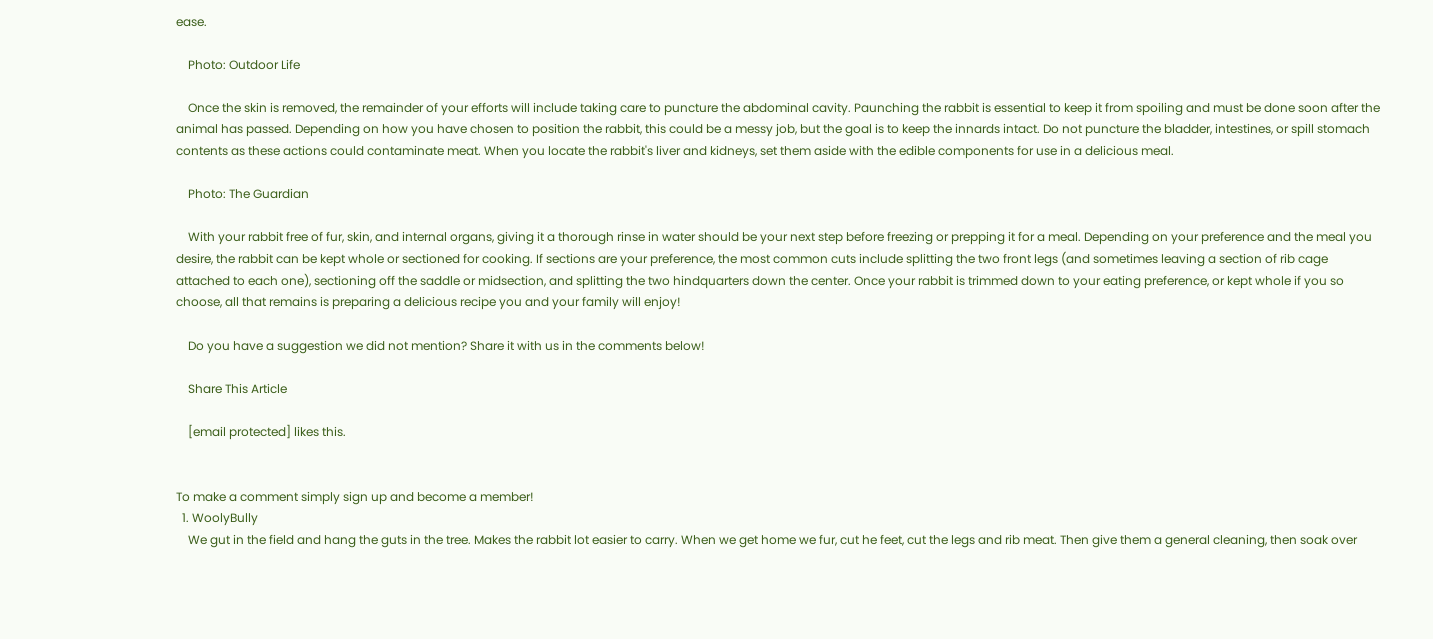ease.

    Photo: Outdoor Life

    Once the skin is removed, the remainder of your efforts will include taking care to puncture the abdominal cavity. Paunching the rabbit is essential to keep it from spoiling and must be done soon after the animal has passed. Depending on how you have chosen to position the rabbit, this could be a messy job, but the goal is to keep the innards intact. Do not puncture the bladder, intestines, or spill stomach contents as these actions could contaminate meat. When you locate the rabbit's liver and kidneys, set them aside with the edible components for use in a delicious meal.

    Photo: The Guardian

    With your rabbit free of fur, skin, and internal organs, giving it a thorough rinse in water should be your next step before freezing or prepping it for a meal. Depending on your preference and the meal you desire, the rabbit can be kept whole or sectioned for cooking. If sections are your preference, the most common cuts include splitting the two front legs (and sometimes leaving a section of rib cage attached to each one), sectioning off the saddle or midsection, and splitting the two hindquarters down the center. Once your rabbit is trimmed down to your eating preference, or kept whole if you so choose, all that remains is preparing a delicious recipe you and your family will enjoy!

    Do you have a suggestion we did not mention? Share it with us in the comments below!

    Share This Article

    [email protected] likes this.


To make a comment simply sign up and become a member!
  1. WoolyBully
    We gut in the field and hang the guts in the tree. Makes the rabbit lot easier to carry. When we get home we fur, cut he feet, cut the legs and rib meat. Then give them a general cleaning, then soak over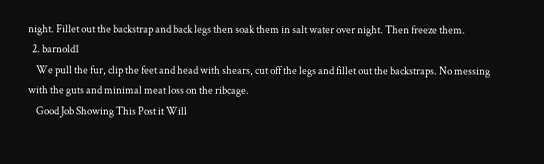night. Fillet out the backstrap and back legs then soak them in salt water over night. Then freeze them.
  2. barnold1
    We pull the fur, clip the feet and head with shears, cut off the legs and fillet out the backstraps. No messing with the guts and minimal meat loss on the ribcage.
    Good Job Showing This Post it Will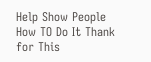Help Show People How TO Do It Thank for This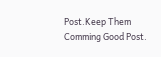Post.Keep Them Comming Good Post.